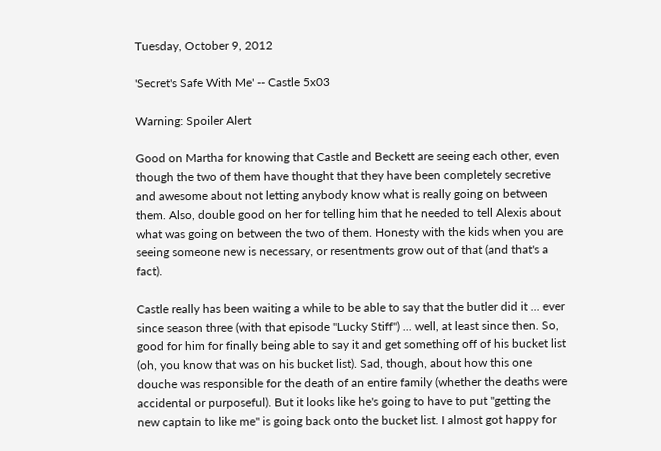Tuesday, October 9, 2012

'Secret's Safe With Me' -- Castle 5x03

Warning: Spoiler Alert

Good on Martha for knowing that Castle and Beckett are seeing each other, even though the two of them have thought that they have been completely secretive and awesome about not letting anybody know what is really going on between them. Also, double good on her for telling him that he needed to tell Alexis about what was going on between the two of them. Honesty with the kids when you are seeing someone new is necessary, or resentments grow out of that (and that's a fact).

Castle really has been waiting a while to be able to say that the butler did it ... ever since season three (with that episode "Lucky Stiff") ... well, at least since then. So, good for him for finally being able to say it and get something off of his bucket list (oh, you know that was on his bucket list). Sad, though, about how this one douche was responsible for the death of an entire family (whether the deaths were accidental or purposeful). But it looks like he's going to have to put "getting the new captain to like me" is going back onto the bucket list. I almost got happy for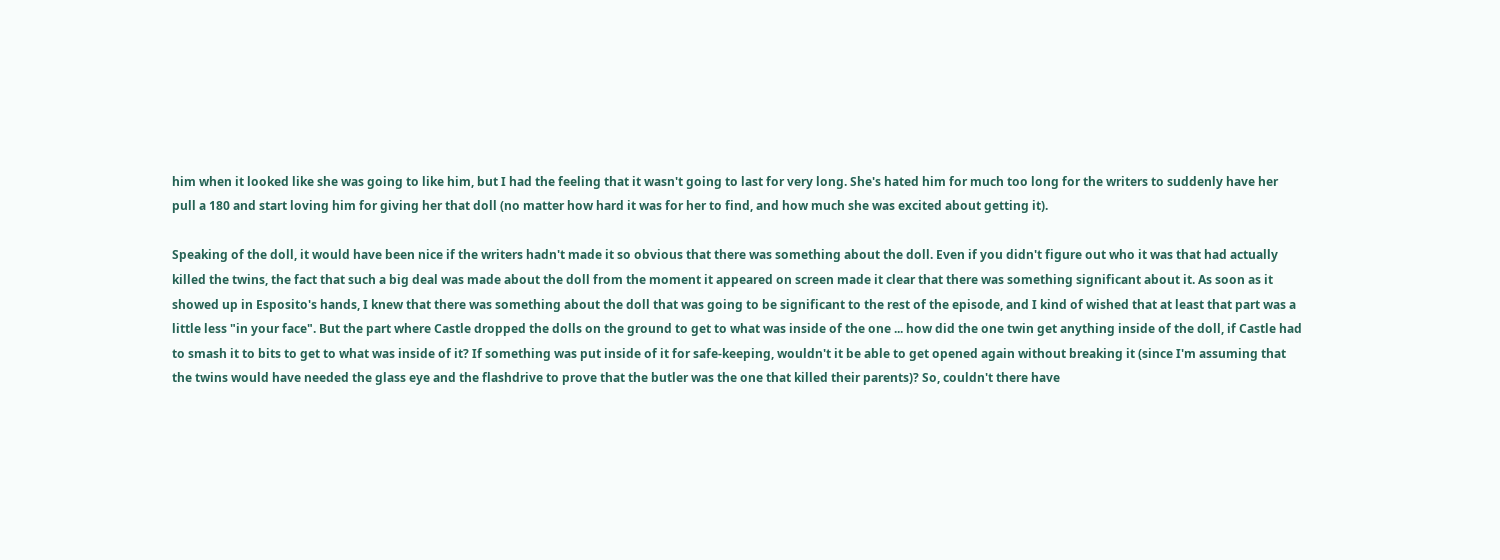him when it looked like she was going to like him, but I had the feeling that it wasn't going to last for very long. She's hated him for much too long for the writers to suddenly have her pull a 180 and start loving him for giving her that doll (no matter how hard it was for her to find, and how much she was excited about getting it).

Speaking of the doll, it would have been nice if the writers hadn't made it so obvious that there was something about the doll. Even if you didn't figure out who it was that had actually killed the twins, the fact that such a big deal was made about the doll from the moment it appeared on screen made it clear that there was something significant about it. As soon as it showed up in Esposito's hands, I knew that there was something about the doll that was going to be significant to the rest of the episode, and I kind of wished that at least that part was a little less "in your face". But the part where Castle dropped the dolls on the ground to get to what was inside of the one ... how did the one twin get anything inside of the doll, if Castle had to smash it to bits to get to what was inside of it? If something was put inside of it for safe-keeping, wouldn't it be able to get opened again without breaking it (since I'm assuming that the twins would have needed the glass eye and the flashdrive to prove that the butler was the one that killed their parents)? So, couldn't there have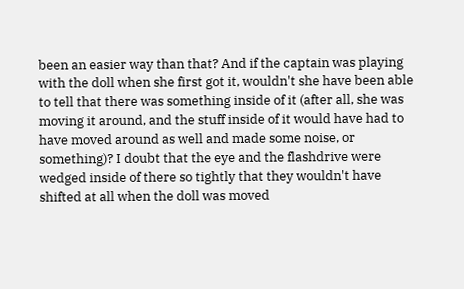been an easier way than that? And if the captain was playing with the doll when she first got it, wouldn't she have been able to tell that there was something inside of it (after all, she was moving it around, and the stuff inside of it would have had to have moved around as well and made some noise, or something)? I doubt that the eye and the flashdrive were wedged inside of there so tightly that they wouldn't have shifted at all when the doll was moved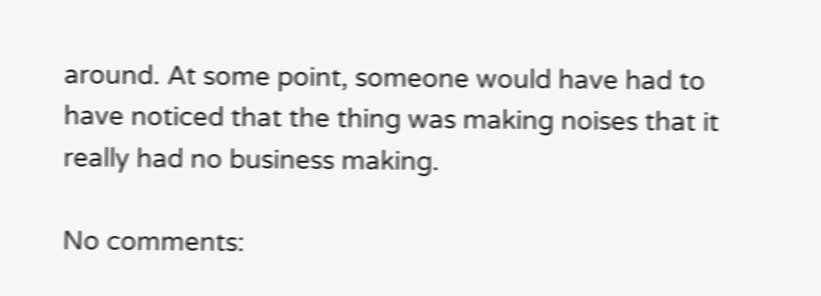around. At some point, someone would have had to have noticed that the thing was making noises that it really had no business making.

No comments: